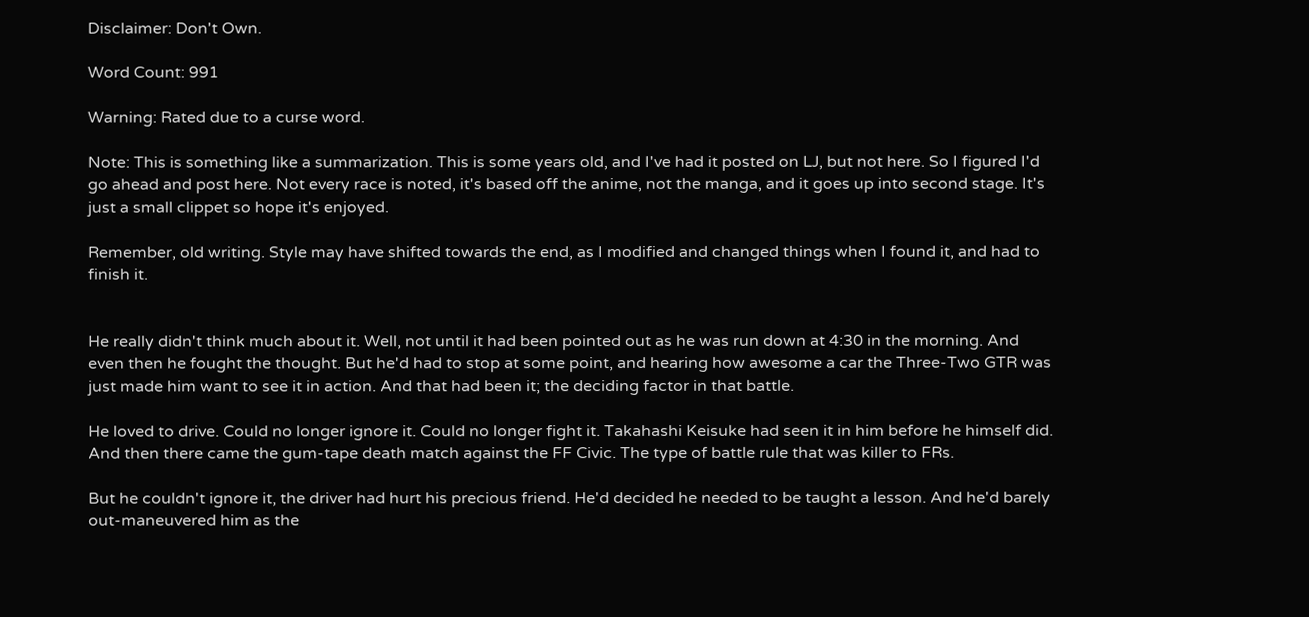Disclaimer: Don't Own.

Word Count: 991

Warning: Rated due to a curse word.

Note: This is something like a summarization. This is some years old, and I've had it posted on LJ, but not here. So I figured I'd go ahead and post here. Not every race is noted, it's based off the anime, not the manga, and it goes up into second stage. It's just a small clippet so hope it's enjoyed.

Remember, old writing. Style may have shifted towards the end, as I modified and changed things when I found it, and had to finish it.


He really didn't think much about it. Well, not until it had been pointed out as he was run down at 4:30 in the morning. And even then he fought the thought. But he'd had to stop at some point, and hearing how awesome a car the Three-Two GTR was just made him want to see it in action. And that had been it; the deciding factor in that battle.

He loved to drive. Could no longer ignore it. Could no longer fight it. Takahashi Keisuke had seen it in him before he himself did. And then there came the gum-tape death match against the FF Civic. The type of battle rule that was killer to FRs.

But he couldn't ignore it, the driver had hurt his precious friend. He'd decided he needed to be taught a lesson. And he'd barely out-maneuvered him as the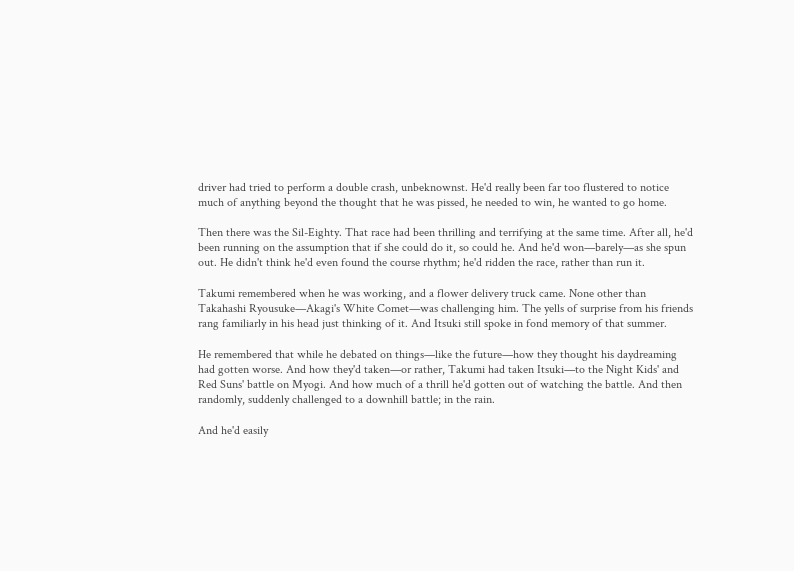driver had tried to perform a double crash, unbeknownst. He'd really been far too flustered to notice much of anything beyond the thought that he was pissed, he needed to win, he wanted to go home.

Then there was the Sil-Eighty. That race had been thrilling and terrifying at the same time. After all, he'd been running on the assumption that if she could do it, so could he. And he'd won—barely—as she spun out. He didn't think he'd even found the course rhythm; he'd ridden the race, rather than run it.

Takumi remembered when he was working, and a flower delivery truck came. None other than Takahashi Ryousuke—Akagi's White Comet—was challenging him. The yells of surprise from his friends rang familiarly in his head just thinking of it. And Itsuki still spoke in fond memory of that summer.

He remembered that while he debated on things—like the future—how they thought his daydreaming had gotten worse. And how they'd taken—or rather, Takumi had taken Itsuki—to the Night Kids' and Red Suns' battle on Myogi. And how much of a thrill he'd gotten out of watching the battle. And then randomly, suddenly challenged to a downhill battle; in the rain.

And he'd easily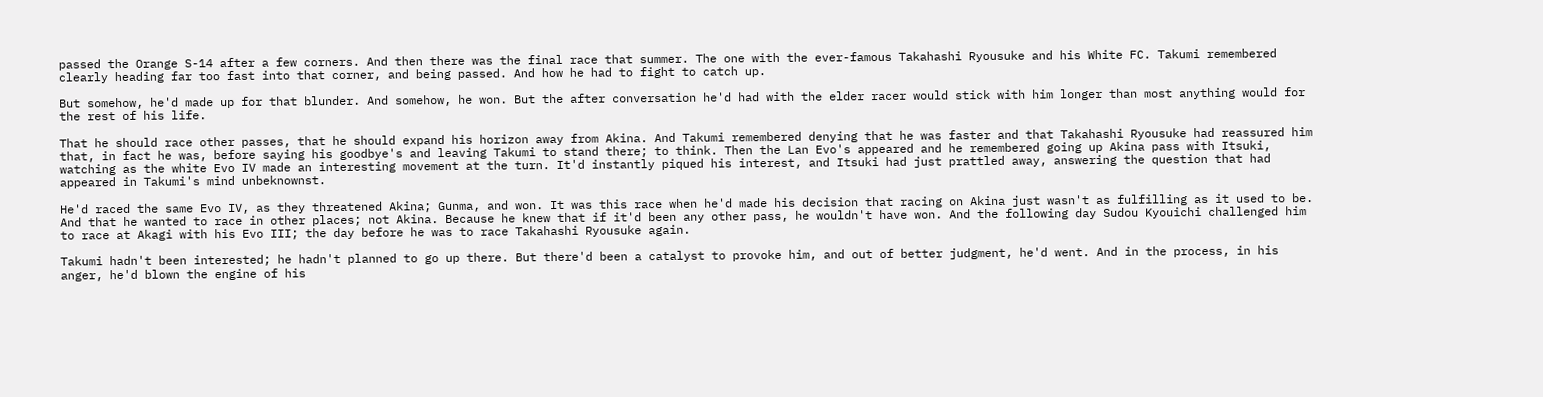passed the Orange S-14 after a few corners. And then there was the final race that summer. The one with the ever-famous Takahashi Ryousuke and his White FC. Takumi remembered clearly heading far too fast into that corner, and being passed. And how he had to fight to catch up.

But somehow, he'd made up for that blunder. And somehow, he won. But the after conversation he'd had with the elder racer would stick with him longer than most anything would for the rest of his life.

That he should race other passes, that he should expand his horizon away from Akina. And Takumi remembered denying that he was faster and that Takahashi Ryousuke had reassured him that, in fact he was, before saying his goodbye's and leaving Takumi to stand there; to think. Then the Lan Evo's appeared and he remembered going up Akina pass with Itsuki, watching as the white Evo IV made an interesting movement at the turn. It'd instantly piqued his interest, and Itsuki had just prattled away, answering the question that had appeared in Takumi's mind unbeknownst.

He'd raced the same Evo IV, as they threatened Akina; Gunma, and won. It was this race when he'd made his decision that racing on Akina just wasn't as fulfilling as it used to be. And that he wanted to race in other places; not Akina. Because he knew that if it'd been any other pass, he wouldn't have won. And the following day Sudou Kyouichi challenged him to race at Akagi with his Evo III; the day before he was to race Takahashi Ryousuke again.

Takumi hadn't been interested; he hadn't planned to go up there. But there'd been a catalyst to provoke him, and out of better judgment, he'd went. And in the process, in his anger, he'd blown the engine of his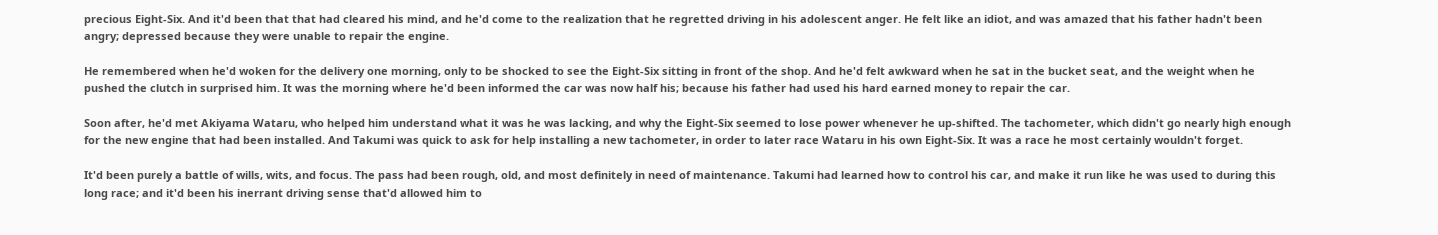precious Eight-Six. And it'd been that that had cleared his mind, and he'd come to the realization that he regretted driving in his adolescent anger. He felt like an idiot, and was amazed that his father hadn't been angry; depressed because they were unable to repair the engine.

He remembered when he'd woken for the delivery one morning, only to be shocked to see the Eight-Six sitting in front of the shop. And he'd felt awkward when he sat in the bucket seat, and the weight when he pushed the clutch in surprised him. It was the morning where he'd been informed the car was now half his; because his father had used his hard earned money to repair the car.

Soon after, he'd met Akiyama Wataru, who helped him understand what it was he was lacking, and why the Eight-Six seemed to lose power whenever he up-shifted. The tachometer, which didn't go nearly high enough for the new engine that had been installed. And Takumi was quick to ask for help installing a new tachometer, in order to later race Wataru in his own Eight-Six. It was a race he most certainly wouldn't forget.

It'd been purely a battle of wills, wits, and focus. The pass had been rough, old, and most definitely in need of maintenance. Takumi had learned how to control his car, and make it run like he was used to during this long race; and it'd been his inerrant driving sense that'd allowed him to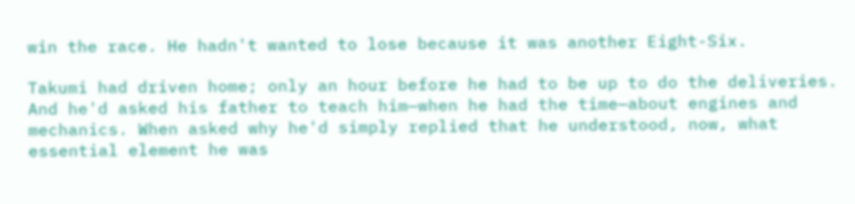win the race. He hadn't wanted to lose because it was another Eight-Six.

Takumi had driven home; only an hour before he had to be up to do the deliveries. And he'd asked his father to teach him—when he had the time—about engines and mechanics. When asked why he'd simply replied that he understood, now, what essential element he was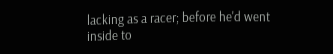lacking as a racer; before he'd went inside to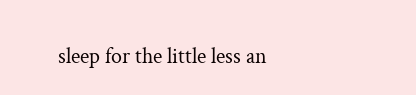sleep for the little less an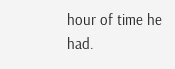hour of time he had.